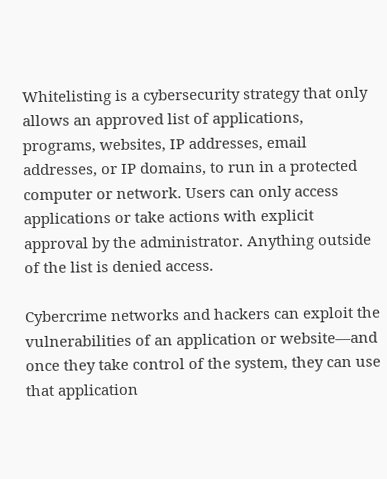Whitelisting is a cybersecurity strategy that only allows an approved list of applications, programs, websites, IP addresses, email addresses, or IP domains, to run in a protected computer or network. Users can only access applications or take actions with explicit approval by the administrator. Anything outside of the list is denied access.

Cybercrime networks and hackers can exploit the vulnerabilities of an application or website—and once they take control of the system, they can use that application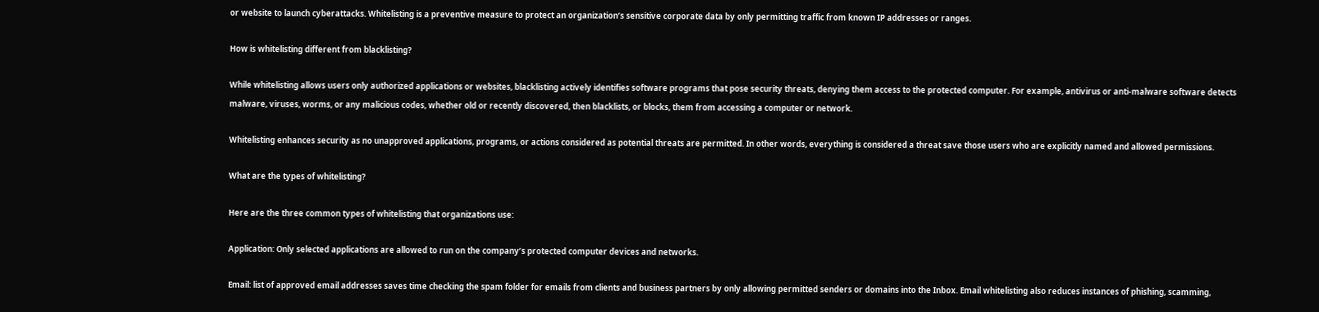or website to launch cyberattacks. Whitelisting is a preventive measure to protect an organization’s sensitive corporate data by only permitting traffic from known IP addresses or ranges.

How is whitelisting different from blacklisting?

While whitelisting allows users only authorized applications or websites, blacklisting actively identifies software programs that pose security threats, denying them access to the protected computer. For example, antivirus or anti-malware software detects malware, viruses, worms, or any malicious codes, whether old or recently discovered, then blacklists, or blocks, them from accessing a computer or network.

Whitelisting enhances security as no unapproved applications, programs, or actions considered as potential threats are permitted. In other words, everything is considered a threat save those users who are explicitly named and allowed permissions.

What are the types of whitelisting?

Here are the three common types of whitelisting that organizations use:

Application: Only selected applications are allowed to run on the company’s protected computer devices and networks.

Email: list of approved email addresses saves time checking the spam folder for emails from clients and business partners by only allowing permitted senders or domains into the Inbox. Email whitelisting also reduces instances of phishing, scamming,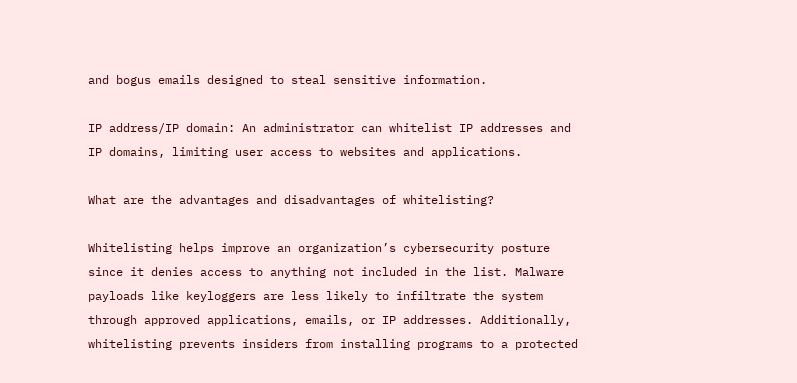and bogus emails designed to steal sensitive information.

IP address/IP domain: An administrator can whitelist IP addresses and IP domains, limiting user access to websites and applications.

What are the advantages and disadvantages of whitelisting?

Whitelisting helps improve an organization’s cybersecurity posture since it denies access to anything not included in the list. Malware payloads like keyloggers are less likely to infiltrate the system through approved applications, emails, or IP addresses. Additionally, whitelisting prevents insiders from installing programs to a protected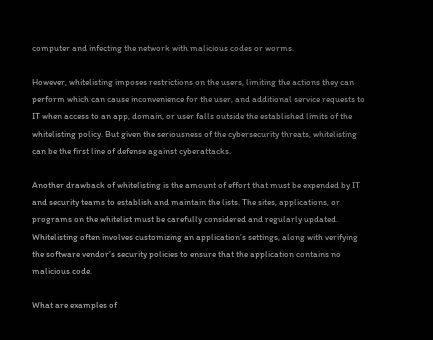computer and infecting the network with malicious codes or worms.

However, whitelisting imposes restrictions on the users, limiting the actions they can perform which can cause inconvenience for the user, and additional service requests to IT when access to an app, domain, or user falls outside the established limits of the whitelisting policy. But given the seriousness of the cybersecurity threats, whitelisting can be the first line of defense against cyberattacks.

Another drawback of whitelisting is the amount of effort that must be expended by IT and security teams to establish and maintain the lists. The sites, applications, or programs on the whitelist must be carefully considered and regularly updated. Whitelisting often involves customizing an application’s settings, along with verifying the software vendor’s security policies to ensure that the application contains no malicious code.

What are examples of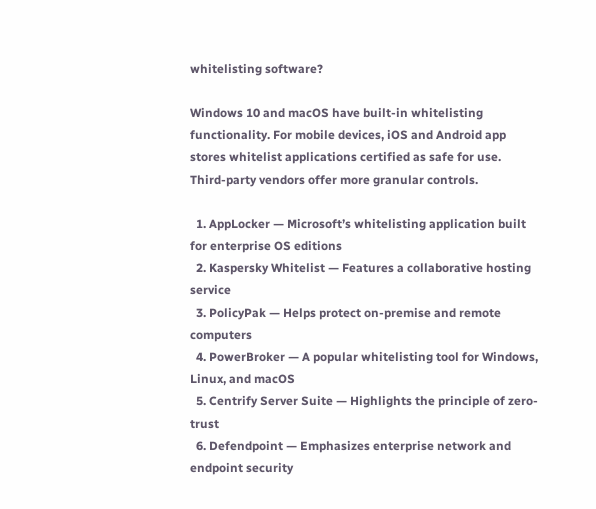whitelisting software?

Windows 10 and macOS have built-in whitelisting functionality. For mobile devices, iOS and Android app stores whitelist applications certified as safe for use. Third-party vendors offer more granular controls.

  1. AppLocker — Microsoft’s whitelisting application built for enterprise OS editions
  2. Kaspersky Whitelist — Features a collaborative hosting service
  3. PolicyPak — Helps protect on-premise and remote computers
  4. PowerBroker — A popular whitelisting tool for Windows, Linux, and macOS
  5. Centrify Server Suite — Highlights the principle of zero-trust
  6. Defendpoint — Emphasizes enterprise network and endpoint security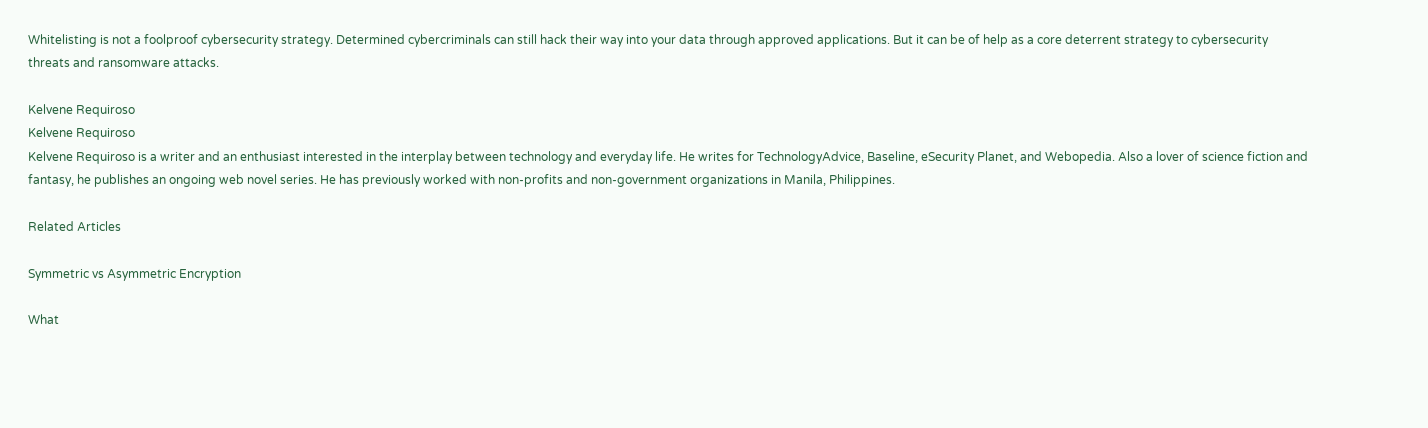Whitelisting is not a foolproof cybersecurity strategy. Determined cybercriminals can still hack their way into your data through approved applications. But it can be of help as a core deterrent strategy to cybersecurity threats and ransomware attacks.

Kelvene Requiroso
Kelvene Requiroso
Kelvene Requiroso is a writer and an enthusiast interested in the interplay between technology and everyday life. He writes for TechnologyAdvice, Baseline, eSecurity Planet, and Webopedia. Also a lover of science fiction and fantasy, he publishes an ongoing web novel series. He has previously worked with non-profits and non-government organizations in Manila, Philippines.

Related Articles

Symmetric vs Asymmetric Encryption

What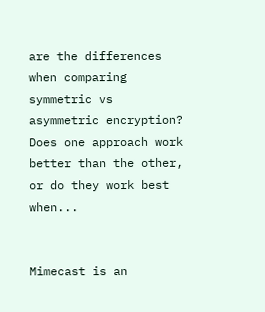are the differences when comparing symmetric vs asymmetric encryption? Does one approach work better than the other, or do they work best when...


Mimecast is an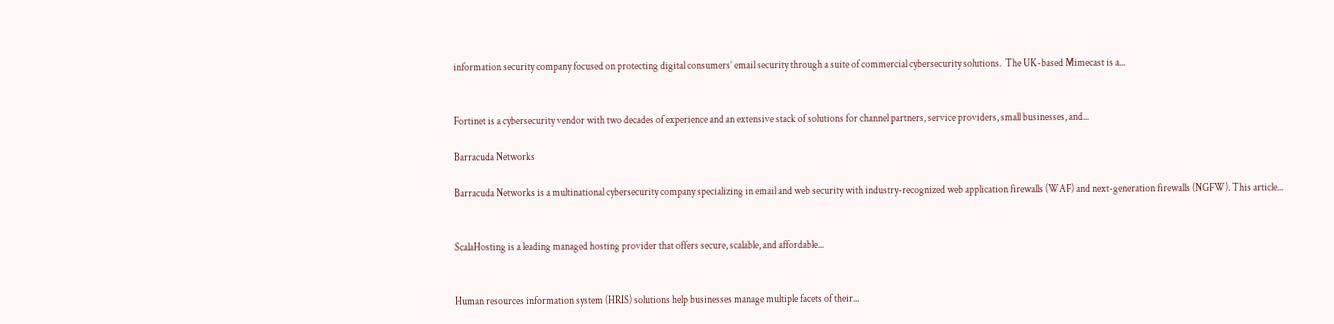information security company focused on protecting digital consumers’ email security through a suite of commercial cybersecurity solutions.  The UK-based Mimecast is a...


Fortinet is a cybersecurity vendor with two decades of experience and an extensive stack of solutions for channel partners, service providers, small businesses, and...

Barracuda Networks

Barracuda Networks is a multinational cybersecurity company specializing in email and web security with industry-recognized web application firewalls (WAF) and next-generation firewalls (NGFW). This article...


ScalaHosting is a leading managed hosting provider that offers secure, scalable, and affordable...


Human resources information system (HRIS) solutions help businesses manage multiple facets of their...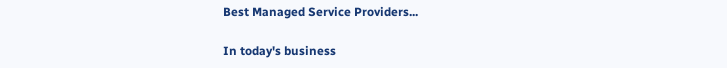Best Managed Service Providers...

In today's business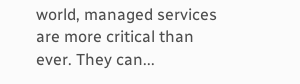world, managed services are more critical than ever. They can...